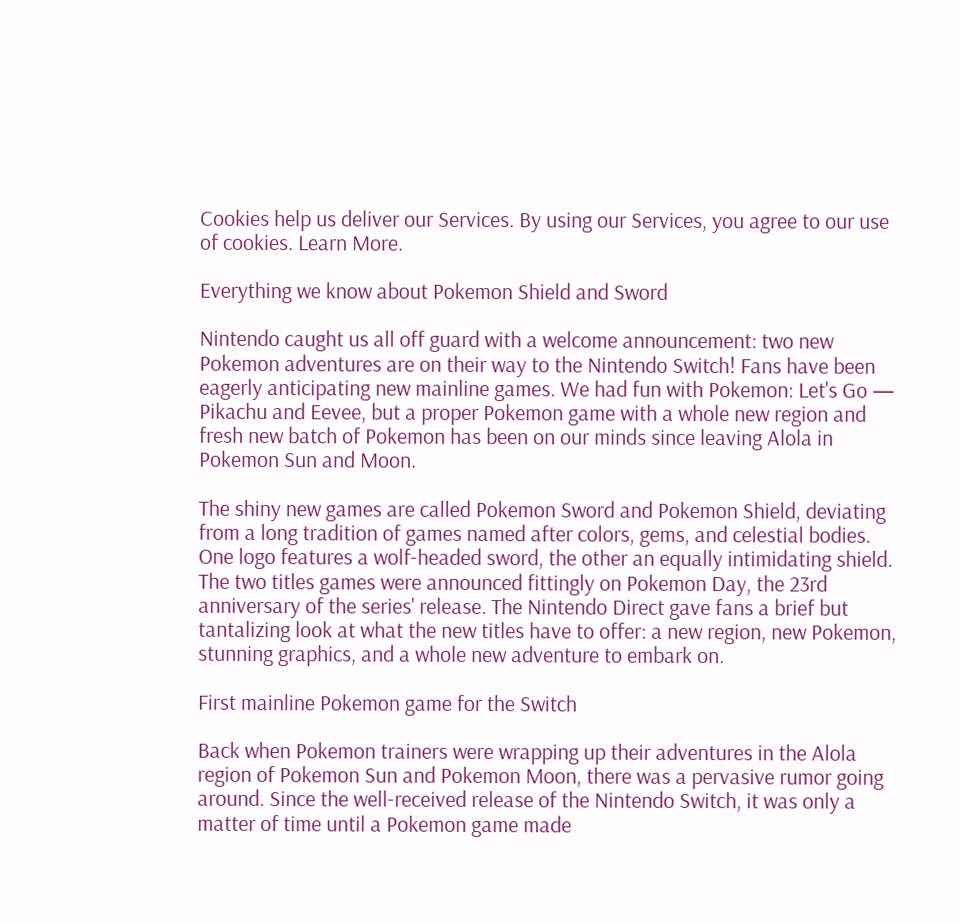Cookies help us deliver our Services. By using our Services, you agree to our use of cookies. Learn More.

Everything we know about Pokemon Shield and Sword

Nintendo caught us all off guard with a welcome announcement: two new Pokemon adventures are on their way to the Nintendo Switch! Fans have been eagerly anticipating new mainline games. We had fun with Pokemon: Let's Go — Pikachu and Eevee, but a proper Pokemon game with a whole new region and fresh new batch of Pokemon has been on our minds since leaving Alola in Pokemon Sun and Moon.

The shiny new games are called Pokemon Sword and Pokemon Shield, deviating from a long tradition of games named after colors, gems, and celestial bodies. One logo features a wolf-headed sword, the other an equally intimidating shield. The two titles games were announced fittingly on Pokemon Day, the 23rd anniversary of the series' release. The Nintendo Direct gave fans a brief but tantalizing look at what the new titles have to offer: a new region, new Pokemon, stunning graphics, and a whole new adventure to embark on.

First mainline Pokemon game for the Switch

Back when Pokemon trainers were wrapping up their adventures in the Alola region of Pokemon Sun and Pokemon Moon, there was a pervasive rumor going around. Since the well-received release of the Nintendo Switch, it was only a matter of time until a Pokemon game made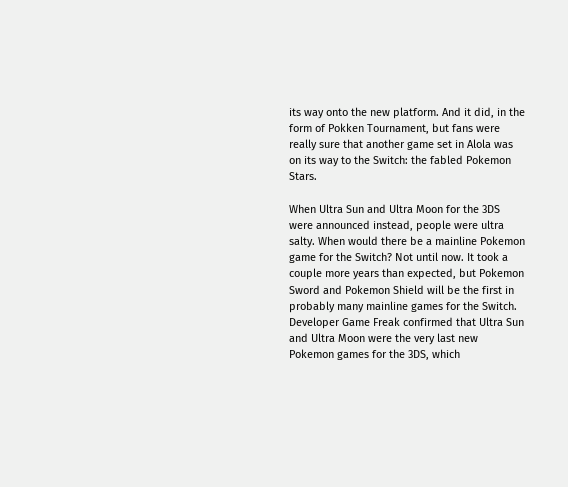its way onto the new platform. And it did, in the form of Pokken Tournament, but fans were really sure that another game set in Alola was on its way to the Switch: the fabled Pokemon Stars.

When Ultra Sun and Ultra Moon for the 3DS were announced instead, people were ultra salty. When would there be a mainline Pokemon game for the Switch? Not until now. It took a couple more years than expected, but Pokemon Sword and Pokemon Shield will be the first in probably many mainline games for the Switch. Developer Game Freak confirmed that Ultra Sun and Ultra Moon were the very last new Pokemon games for the 3DS, which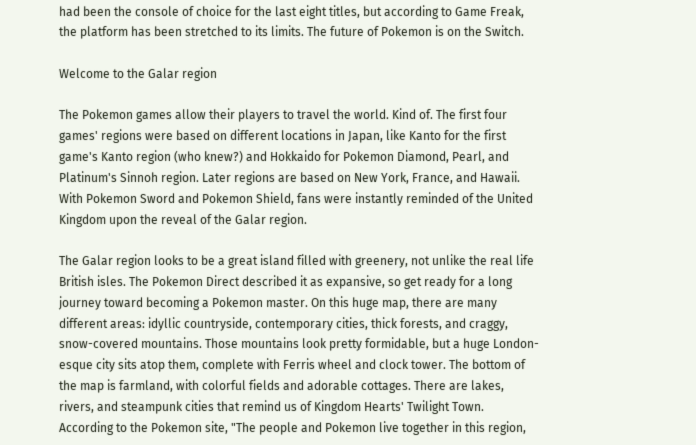had been the console of choice for the last eight titles, but according to Game Freak, the platform has been stretched to its limits. The future of Pokemon is on the Switch.

Welcome to the Galar region

The Pokemon games allow their players to travel the world. Kind of. The first four games' regions were based on different locations in Japan, like Kanto for the first game's Kanto region (who knew?) and Hokkaido for Pokemon Diamond, Pearl, and Platinum's Sinnoh region. Later regions are based on New York, France, and Hawaii. With Pokemon Sword and Pokemon Shield, fans were instantly reminded of the United Kingdom upon the reveal of the Galar region.

The Galar region looks to be a great island filled with greenery, not unlike the real life British isles. The Pokemon Direct described it as expansive, so get ready for a long journey toward becoming a Pokemon master. On this huge map, there are many different areas: idyllic countryside, contemporary cities, thick forests, and craggy, snow-covered mountains. Those mountains look pretty formidable, but a huge London-esque city sits atop them, complete with Ferris wheel and clock tower. The bottom of the map is farmland, with colorful fields and adorable cottages. There are lakes, rivers, and steampunk cities that remind us of Kingdom Hearts' Twilight Town. According to the Pokemon site, "The people and Pokemon live together in this region,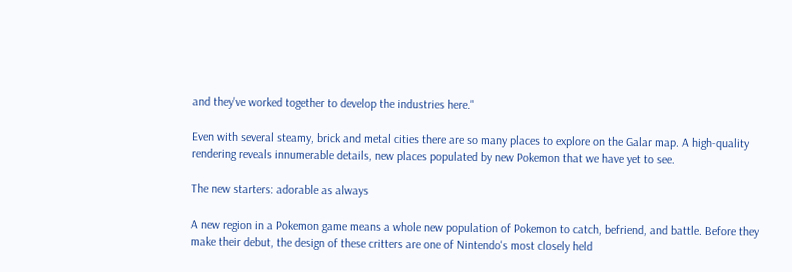and they've worked together to develop the industries here."

Even with several steamy, brick and metal cities there are so many places to explore on the Galar map. A high-quality rendering reveals innumerable details, new places populated by new Pokemon that we have yet to see.

The new starters: adorable as always

A new region in a Pokemon game means a whole new population of Pokemon to catch, befriend, and battle. Before they make their debut, the design of these critters are one of Nintendo's most closely held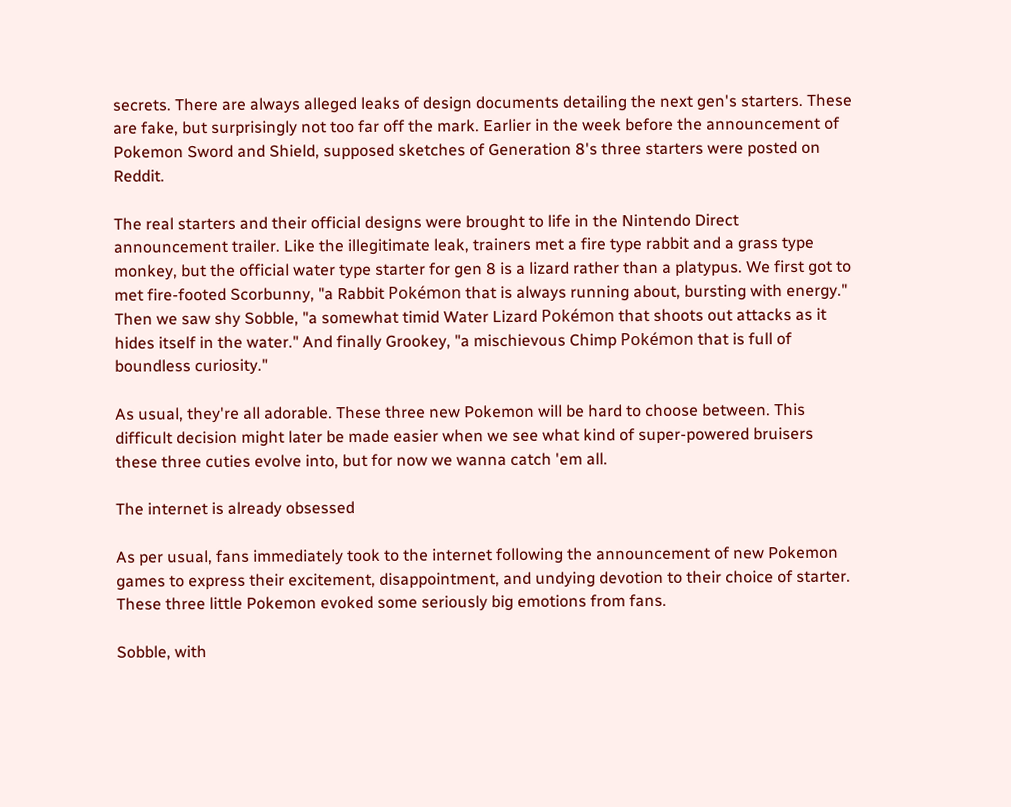secrets. There are always alleged leaks of design documents detailing the next gen's starters. These are fake, but surprisingly not too far off the mark. Earlier in the week before the announcement of Pokemon Sword and Shield, supposed sketches of Generation 8's three starters were posted on Reddit.

The real starters and their official designs were brought to life in the Nintendo Direct announcement trailer. Like the illegitimate leak, trainers met a fire type rabbit and a grass type monkey, but the official water type starter for gen 8 is a lizard rather than a platypus. We first got to met fire-footed Scorbunny, "a Rabbit Pokémon that is always running about, bursting with energy." Then we saw shy Sobble, "a somewhat timid Water Lizard Pokémon that shoots out attacks as it hides itself in the water." And finally Grookey, "a mischievous Chimp Pokémon that is full of boundless curiosity."

As usual, they're all adorable. These three new Pokemon will be hard to choose between. This difficult decision might later be made easier when we see what kind of super-powered bruisers these three cuties evolve into, but for now we wanna catch 'em all.

The internet is already obsessed

As per usual, fans immediately took to the internet following the announcement of new Pokemon games to express their excitement, disappointment, and undying devotion to their choice of starter. These three little Pokemon evoked some seriously big emotions from fans.

Sobble, with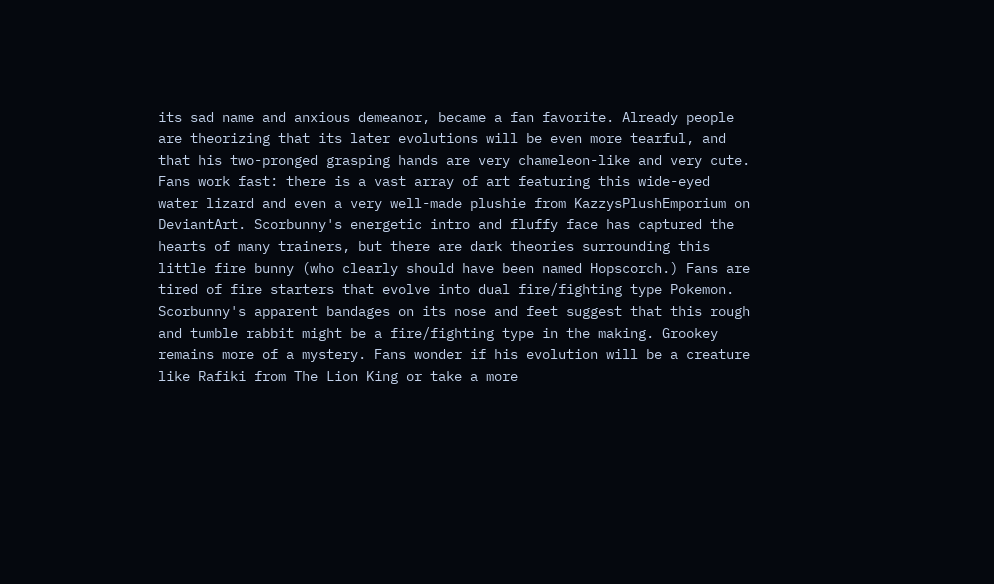its sad name and anxious demeanor, became a fan favorite. Already people are theorizing that its later evolutions will be even more tearful, and that his two-pronged grasping hands are very chameleon-like and very cute. Fans work fast: there is a vast array of art featuring this wide-eyed water lizard and even a very well-made plushie from KazzysPlushEmporium on DeviantArt. Scorbunny's energetic intro and fluffy face has captured the hearts of many trainers, but there are dark theories surrounding this little fire bunny (who clearly should have been named Hopscorch.) Fans are tired of fire starters that evolve into dual fire/fighting type Pokemon. Scorbunny's apparent bandages on its nose and feet suggest that this rough and tumble rabbit might be a fire/fighting type in the making. Grookey remains more of a mystery. Fans wonder if his evolution will be a creature like Rafiki from The Lion King or take a more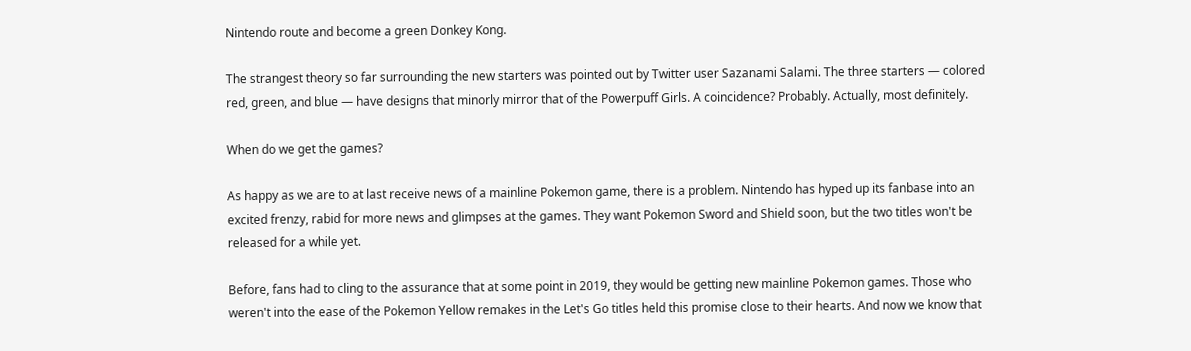Nintendo route and become a green Donkey Kong.

The strangest theory so far surrounding the new starters was pointed out by Twitter user Sazanami Salami. The three starters — colored red, green, and blue — have designs that minorly mirror that of the Powerpuff Girls. A coincidence? Probably. Actually, most definitely.

When do we get the games?

As happy as we are to at last receive news of a mainline Pokemon game, there is a problem. Nintendo has hyped up its fanbase into an excited frenzy, rabid for more news and glimpses at the games. They want Pokemon Sword and Shield soon, but the two titles won't be released for a while yet.

Before, fans had to cling to the assurance that at some point in 2019, they would be getting new mainline Pokemon games. Those who weren't into the ease of the Pokemon Yellow remakes in the Let's Go titles held this promise close to their hearts. And now we know that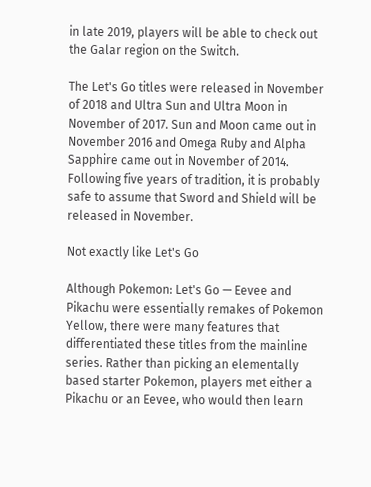in late 2019, players will be able to check out the Galar region on the Switch.

The Let's Go titles were released in November of 2018 and Ultra Sun and Ultra Moon in November of 2017. Sun and Moon came out in November 2016 and Omega Ruby and Alpha Sapphire came out in November of 2014. Following five years of tradition, it is probably safe to assume that Sword and Shield will be released in November.

Not exactly like Let's Go

Although Pokemon: Let's Go — Eevee and Pikachu were essentially remakes of Pokemon Yellow, there were many features that differentiated these titles from the mainline series. Rather than picking an elementally based starter Pokemon, players met either a Pikachu or an Eevee, who would then learn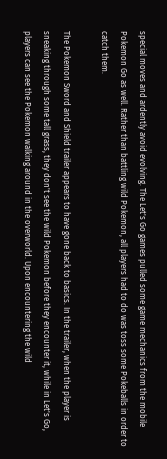special moves and ardently avoid evolving. The Let's Go games pulled some game mechanics from the mobile Pokemon Go as well. Rather than battling wild Pokemon, all players had to do was toss some Pokeballs in order to catch them.

The Pokemon Sword and Shield trailer appears to have gone back to basics. In the trailer, when the player is sneaking through some tall grass, they don't see the wild Pokemon before they encounter it, while in Let's Go, players can see the Pokemon walking around in the overworld. Upon encountering the wild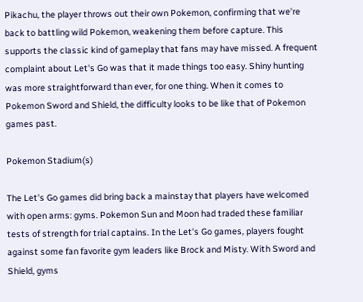Pikachu, the player throws out their own Pokemon, confirming that we're back to battling wild Pokemon, weakening them before capture. This supports the classic kind of gameplay that fans may have missed. A frequent complaint about Let's Go was that it made things too easy. Shiny hunting was more straightforward than ever, for one thing. When it comes to Pokemon Sword and Shield, the difficulty looks to be like that of Pokemon games past.

Pokemon Stadium(s)

The Let's Go games did bring back a mainstay that players have welcomed with open arms: gyms. Pokemon Sun and Moon had traded these familiar tests of strength for trial captains. In the Let's Go games, players fought against some fan favorite gym leaders like Brock and Misty. With Sword and Shield, gyms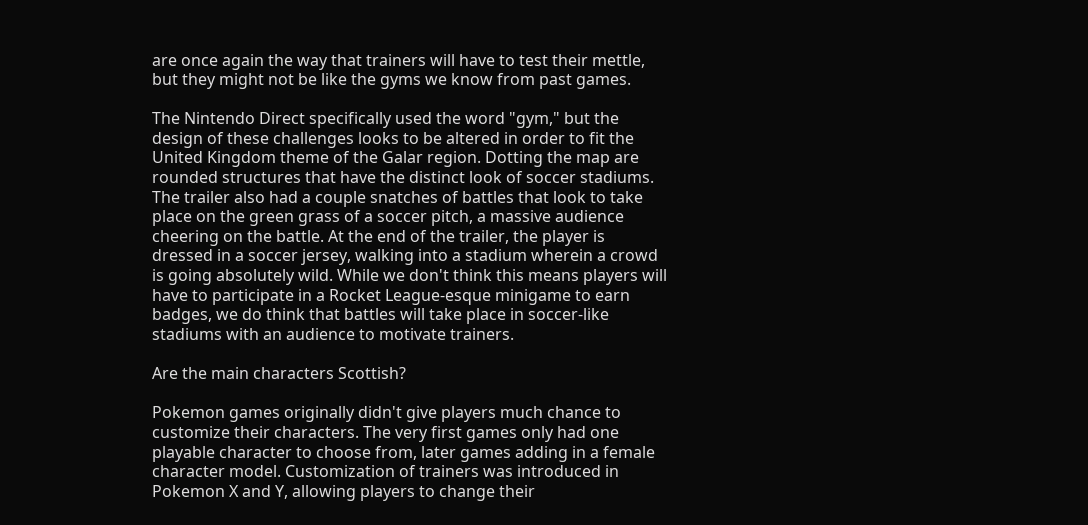are once again the way that trainers will have to test their mettle, but they might not be like the gyms we know from past games.

The Nintendo Direct specifically used the word "gym," but the design of these challenges looks to be altered in order to fit the United Kingdom theme of the Galar region. Dotting the map are rounded structures that have the distinct look of soccer stadiums. The trailer also had a couple snatches of battles that look to take place on the green grass of a soccer pitch, a massive audience cheering on the battle. At the end of the trailer, the player is dressed in a soccer jersey, walking into a stadium wherein a crowd is going absolutely wild. While we don't think this means players will have to participate in a Rocket League-esque minigame to earn badges, we do think that battles will take place in soccer-like stadiums with an audience to motivate trainers.

Are the main characters Scottish?

Pokemon games originally didn't give players much chance to customize their characters. The very first games only had one playable character to choose from, later games adding in a female character model. Customization of trainers was introduced in Pokemon X and Y, allowing players to change their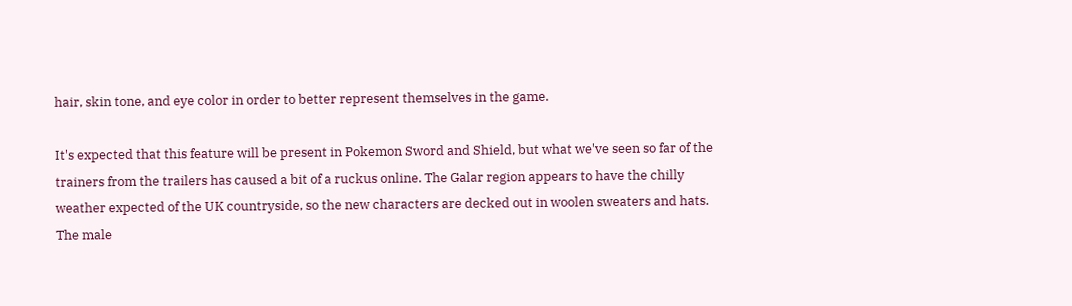hair, skin tone, and eye color in order to better represent themselves in the game.

It's expected that this feature will be present in Pokemon Sword and Shield, but what we've seen so far of the trainers from the trailers has caused a bit of a ruckus online. The Galar region appears to have the chilly weather expected of the UK countryside, so the new characters are decked out in woolen sweaters and hats. The male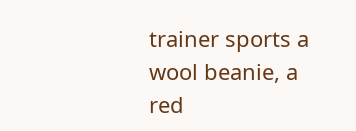trainer sports a wool beanie, a red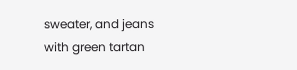sweater, and jeans with green tartan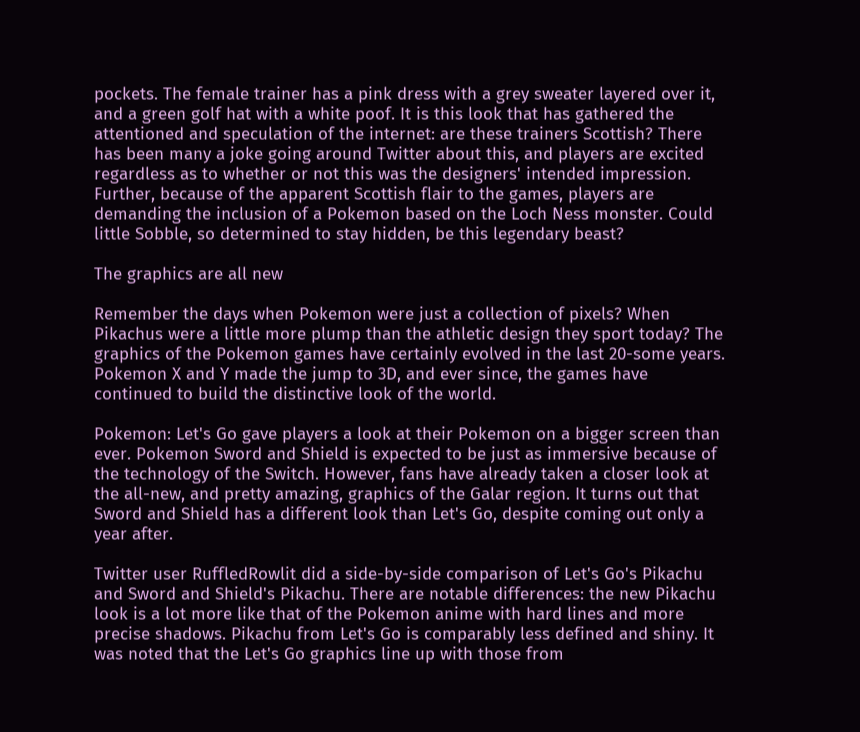pockets. The female trainer has a pink dress with a grey sweater layered over it, and a green golf hat with a white poof. It is this look that has gathered the attentioned and speculation of the internet: are these trainers Scottish? There has been many a joke going around Twitter about this, and players are excited regardless as to whether or not this was the designers' intended impression. Further, because of the apparent Scottish flair to the games, players are demanding the inclusion of a Pokemon based on the Loch Ness monster. Could little Sobble, so determined to stay hidden, be this legendary beast?

The graphics are all new

Remember the days when Pokemon were just a collection of pixels? When Pikachus were a little more plump than the athletic design they sport today? The graphics of the Pokemon games have certainly evolved in the last 20-some years. Pokemon X and Y made the jump to 3D, and ever since, the games have continued to build the distinctive look of the world.

Pokemon: Let's Go gave players a look at their Pokemon on a bigger screen than ever. Pokemon Sword and Shield is expected to be just as immersive because of the technology of the Switch. However, fans have already taken a closer look at the all-new, and pretty amazing, graphics of the Galar region. It turns out that Sword and Shield has a different look than Let's Go, despite coming out only a year after.

Twitter user RuffledRowlit did a side-by-side comparison of Let's Go's Pikachu and Sword and Shield's Pikachu. There are notable differences: the new Pikachu look is a lot more like that of the Pokemon anime with hard lines and more precise shadows. Pikachu from Let's Go is comparably less defined and shiny. It was noted that the Let's Go graphics line up with those from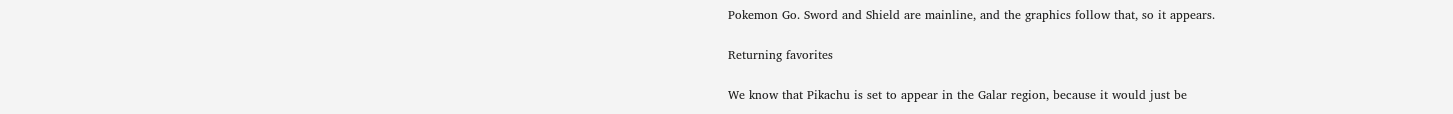Pokemon Go. Sword and Shield are mainline, and the graphics follow that, so it appears.

Returning favorites

We know that Pikachu is set to appear in the Galar region, because it would just be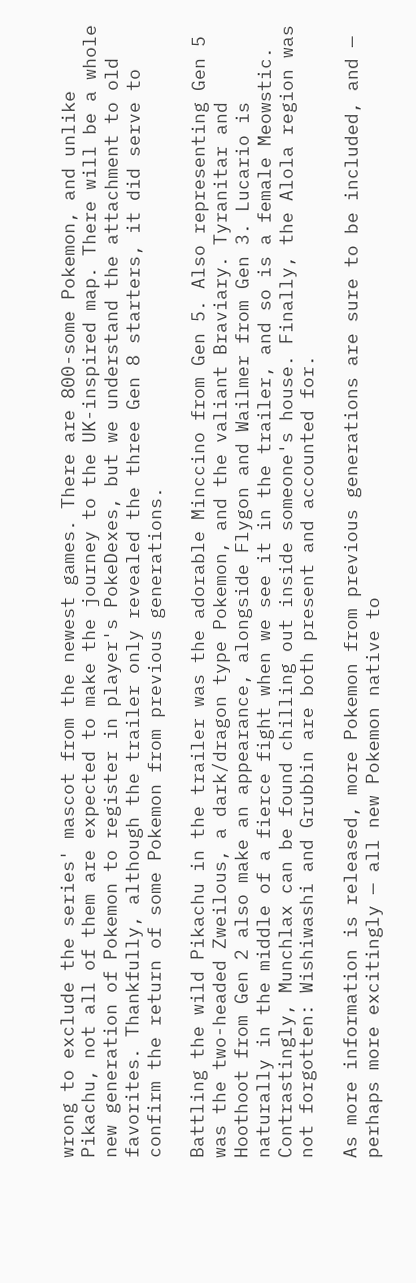wrong to exclude the series' mascot from the newest games. There are 800-some Pokemon, and unlike Pikachu, not all of them are expected to make the journey to the UK-inspired map. There will be a whole new generation of Pokemon to register in player's PokeDexes, but we understand the attachment to old favorites. Thankfully, although the trailer only revealed the three Gen 8 starters, it did serve to confirm the return of some Pokemon from previous generations.

Battling the wild Pikachu in the trailer was the adorable Minccino from Gen 5. Also representing Gen 5 was the two-headed Zweilous, a dark/dragon type Pokemon, and the valiant Braviary. Tyranitar and Hoothoot from Gen 2 also make an appearance, alongside Flygon and Wailmer from Gen 3. Lucario is naturally in the middle of a fierce fight when we see it in the trailer, and so is a female Meowstic. Contrastingly, Munchlax can be found chilling out inside someone's house. Finally, the Alola region was not forgotten: Wishiwashi and Grubbin are both present and accounted for.

As more information is released, more Pokemon from previous generations are sure to be included, and — perhaps more excitingly — all new Pokemon native to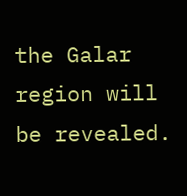the Galar region will be revealed.